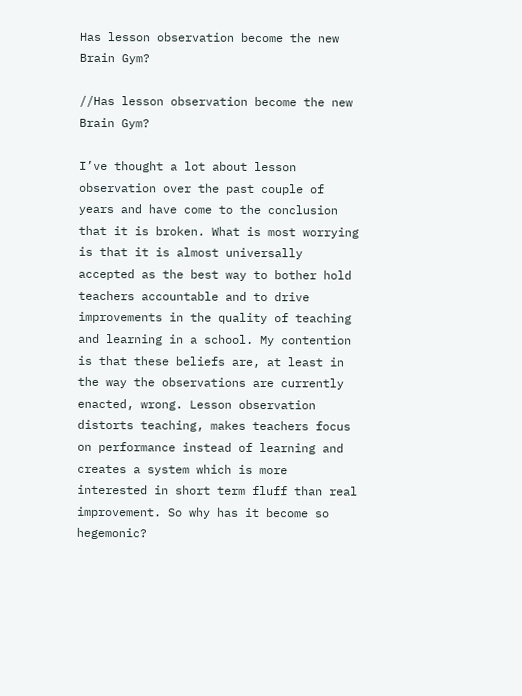Has lesson observation become the new Brain Gym?

//Has lesson observation become the new Brain Gym?

I’ve thought a lot about lesson observation over the past couple of years and have come to the conclusion that it is broken. What is most worrying is that it is almost universally accepted as the best way to bother hold teachers accountable and to drive improvements in the quality of teaching and learning in a school. My contention is that these beliefs are, at least in the way the observations are currently enacted, wrong. Lesson observation distorts teaching, makes teachers focus on performance instead of learning and creates a system which is more interested in short term fluff than real improvement. So why has it become so hegemonic?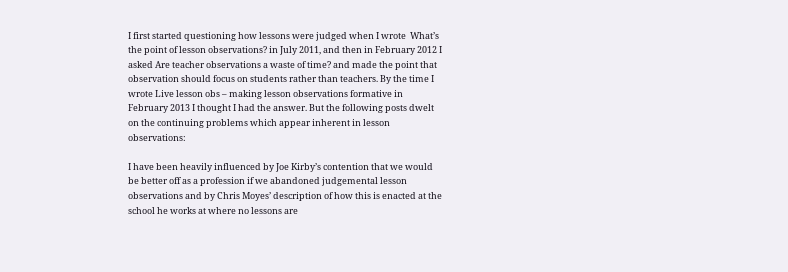I first started questioning how lessons were judged when I wrote  What’s the point of lesson observations? in July 2011, and then in February 2012 I asked Are teacher observations a waste of time? and made the point that observation should focus on students rather than teachers. By the time I wrote Live lesson obs – making lesson observations formative in February 2013 I thought I had the answer. But the following posts dwelt on the continuing problems which appear inherent in lesson observations:

I have been heavily influenced by Joe Kirby’s contention that we would be better off as a profession if we abandoned judgemental lesson observations and by Chris Moyes’ description of how this is enacted at the school he works at where no lessons are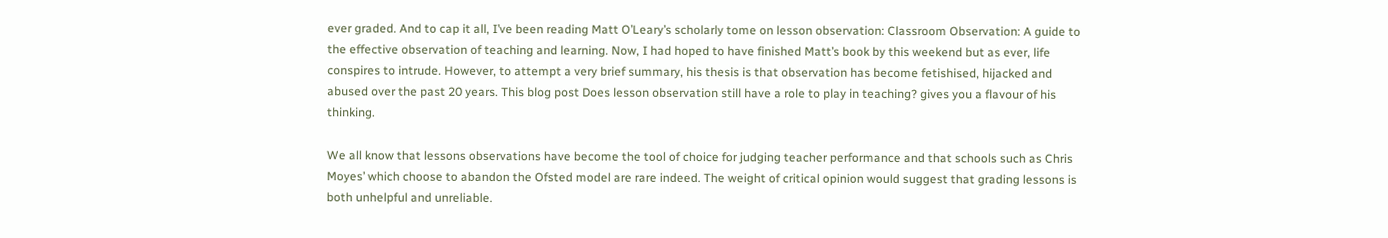ever graded. And to cap it all, I’ve been reading Matt O’Leary’s scholarly tome on lesson observation: Classroom Observation: A guide to the effective observation of teaching and learning. Now, I had hoped to have finished Matt’s book by this weekend but as ever, life conspires to intrude. However, to attempt a very brief summary, his thesis is that observation has become fetishised, hijacked and abused over the past 20 years. This blog post Does lesson observation still have a role to play in teaching? gives you a flavour of his thinking.

We all know that lessons observations have become the tool of choice for judging teacher performance and that schools such as Chris Moyes’ which choose to abandon the Ofsted model are rare indeed. The weight of critical opinion would suggest that grading lessons is both unhelpful and unreliable.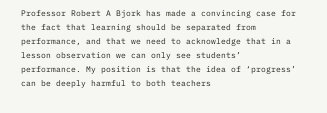Professor Robert A Bjork has made a convincing case for the fact that learning should be separated from performance, and that we need to acknowledge that in a lesson observation we can only see students’ performance. My position is that the idea of ‘progress’ can be deeply harmful to both teachers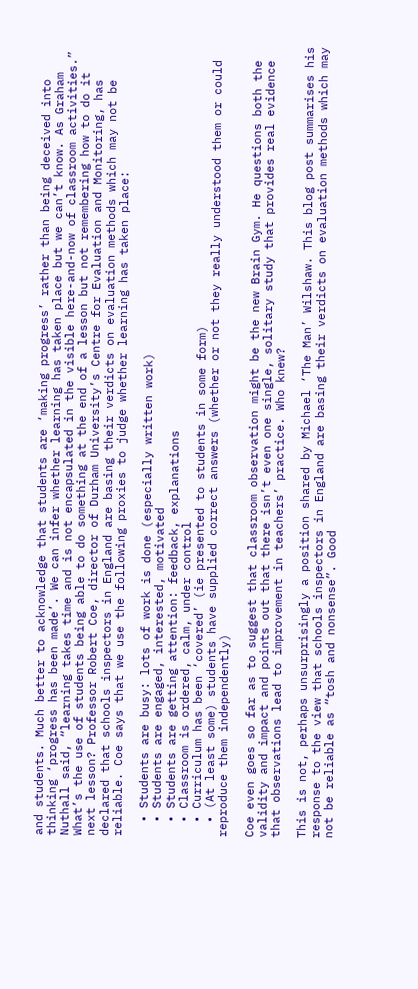and students. Much better to acknowledge that students are ‘making progress’ rather than being deceived into thinking ‘progress has been made’. We can infer whether learning has taken place but we can’t know. As Graham Nuthall said, “learning takes time and is not encapsulated in the visible here-and-now of classroom activities.” What’s the use of students being able to do something at the end of a lesson but not remembering how to do it next lesson? Professor Robert Coe, director of Durham University’s Centre for Evaluation and Monitoring, has declared that schools inspectors in England are basing their verdicts on evaluation methods which may not be reliable. Coe says that we use the following proxies to judge whether learning has taken place:

  • Students are busy: lots of work is done (especially written work)
  • Students are engaged, interested, motivated
  • Students are getting attention: feedback, explanations
  • Classroom is ordered, calm, under control
  • Curriculum has been ‘covered’ (ie presented to students in some form)
  • (At least some) students have supplied correct answers (whether or not they really understood them or could reproduce them independently)

Coe even goes so far as to suggest that classroom observation might be the new Brain Gym. He questions both the validity and impact and points out that there isn’t even one single, solitary study that provides real evidence that observations lead to improvement in teachers’ practice. Who knew?

This is not, perhaps unsurprisingly a position shared by Michael ‘The Man’ Wilshaw. This blog post summarises his response to the view that schools inspectors in England are basing their verdicts on evaluation methods which may not be reliable as “tosh and nonsense”. Good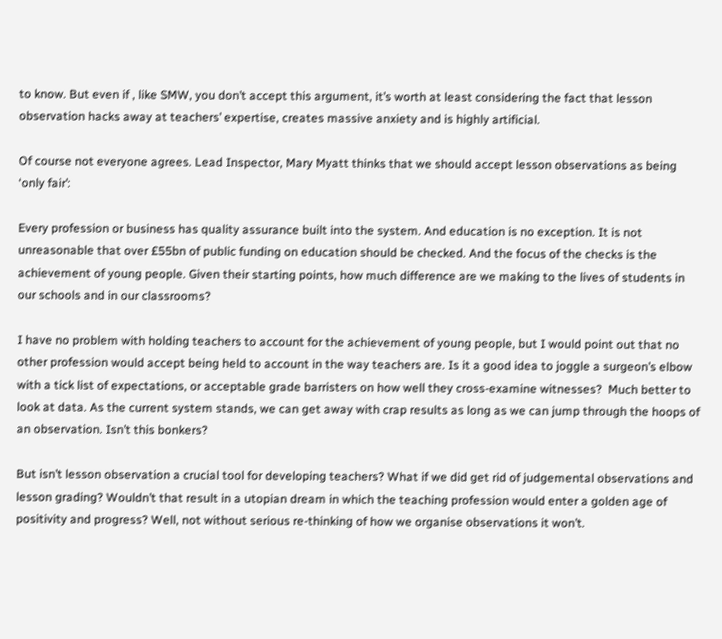to know. But even if , like SMW, you don’t accept this argument, it’s worth at least considering the fact that lesson observation hacks away at teachers’ expertise, creates massive anxiety and is highly artificial.

Of course not everyone agrees. Lead Inspector, Mary Myatt thinks that we should accept lesson observations as being ‘only fair’:

Every profession or business has quality assurance built into the system. And education is no exception. It is not unreasonable that over £55bn of public funding on education should be checked. And the focus of the checks is the achievement of young people. Given their starting points, how much difference are we making to the lives of students in our schools and in our classrooms?

I have no problem with holding teachers to account for the achievement of young people, but I would point out that no other profession would accept being held to account in the way teachers are. Is it a good idea to joggle a surgeon’s elbow with a tick list of expectations, or acceptable grade barristers on how well they cross-examine witnesses?  Much better to look at data. As the current system stands, we can get away with crap results as long as we can jump through the hoops of an observation. Isn’t this bonkers?

But isn’t lesson observation a crucial tool for developing teachers? What if we did get rid of judgemental observations and lesson grading? Wouldn’t that result in a utopian dream in which the teaching profession would enter a golden age of positivity and progress? Well, not without serious re-thinking of how we organise observations it won’t.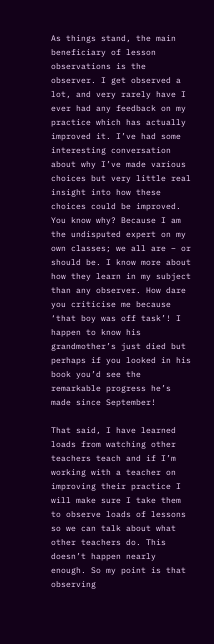As things stand, the main beneficiary of lesson observations is the observer. I get observed a lot, and very rarely have I ever had any feedback on my practice which has actually improved it. I’ve had some interesting conversation about why I’ve made various choices but very little real insight into how these choices could be improved. You know why? Because I am the undisputed expert on my own classes; we all are – or should be. I know more about how they learn in my subject than any observer. How dare you criticise me because ‘that boy was off task’! I happen to know his grandmother’s just died but perhaps if you looked in his book you’d see the remarkable progress he’s made since September!

That said, I have learned loads from watching other teachers teach and if I’m working with a teacher on improving their practice I will make sure I take them to observe loads of lessons so we can talk about what other teachers do. This doesn’t happen nearly enough. So my point is that observing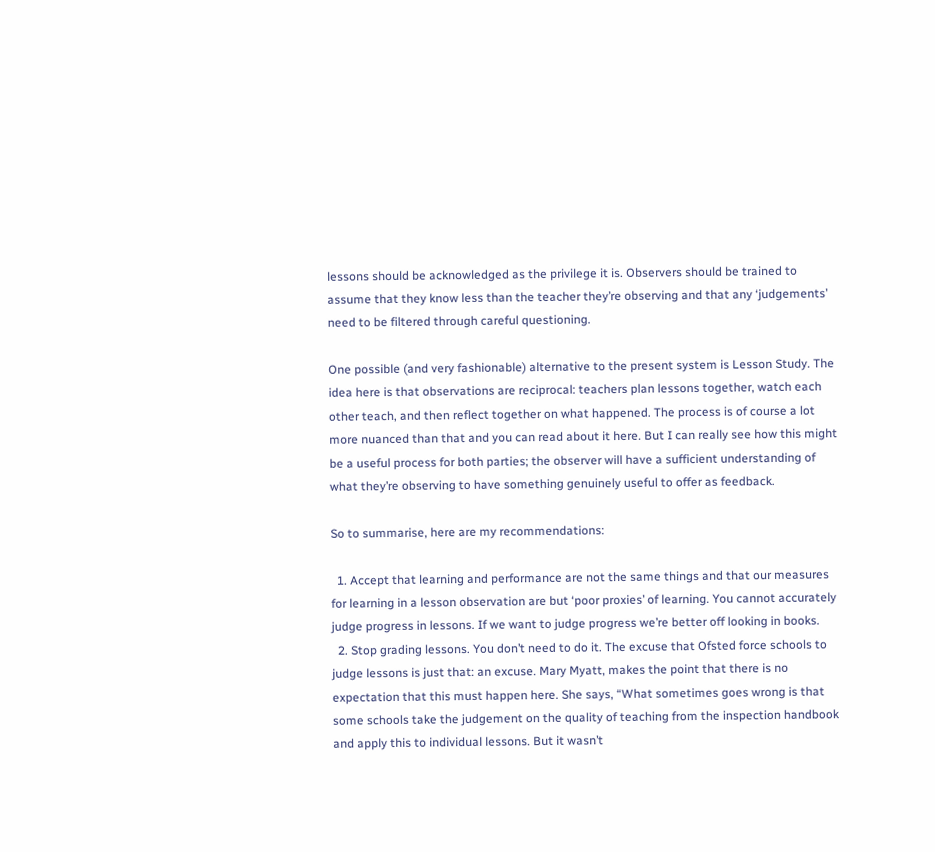lessons should be acknowledged as the privilege it is. Observers should be trained to assume that they know less than the teacher they’re observing and that any ‘judgements’ need to be filtered through careful questioning.

One possible (and very fashionable) alternative to the present system is Lesson Study. The idea here is that observations are reciprocal: teachers plan lessons together, watch each other teach, and then reflect together on what happened. The process is of course a lot more nuanced than that and you can read about it here. But I can really see how this might be a useful process for both parties; the observer will have a sufficient understanding of what they’re observing to have something genuinely useful to offer as feedback.

So to summarise, here are my recommendations:

  1. Accept that learning and performance are not the same things and that our measures for learning in a lesson observation are but ‘poor proxies’ of learning. You cannot accurately judge progress in lessons. If we want to judge progress we’re better off looking in books.
  2. Stop grading lessons. You don’t need to do it. The excuse that Ofsted force schools to judge lessons is just that: an excuse. Mary Myatt, makes the point that there is no expectation that this must happen here. She says, “What sometimes goes wrong is that some schools take the judgement on the quality of teaching from the inspection handbook and apply this to individual lessons. But it wasn’t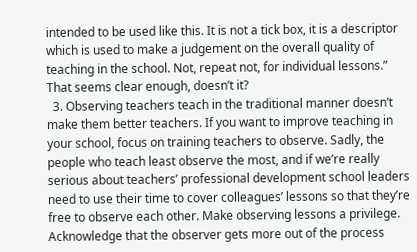intended to be used like this. It is not a tick box, it is a descriptor which is used to make a judgement on the overall quality of teaching in the school. Not, repeat not, for individual lessons.” That seems clear enough, doesn’t it?
  3. Observing teachers teach in the traditional manner doesn’t make them better teachers. If you want to improve teaching in your school, focus on training teachers to observe. Sadly, the people who teach least observe the most, and if we’re really serious about teachers’ professional development school leaders need to use their time to cover colleagues’ lessons so that they’re free to observe each other. Make observing lessons a privilege. Acknowledge that the observer gets more out of the process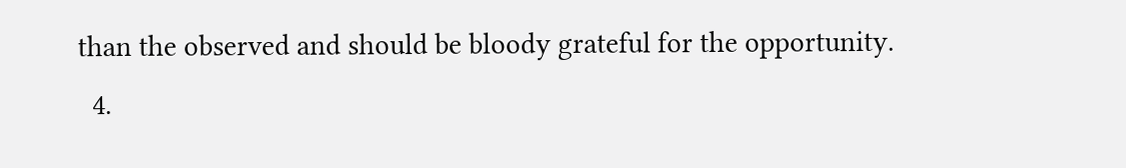than the observed and should be bloody grateful for the opportunity.
  4.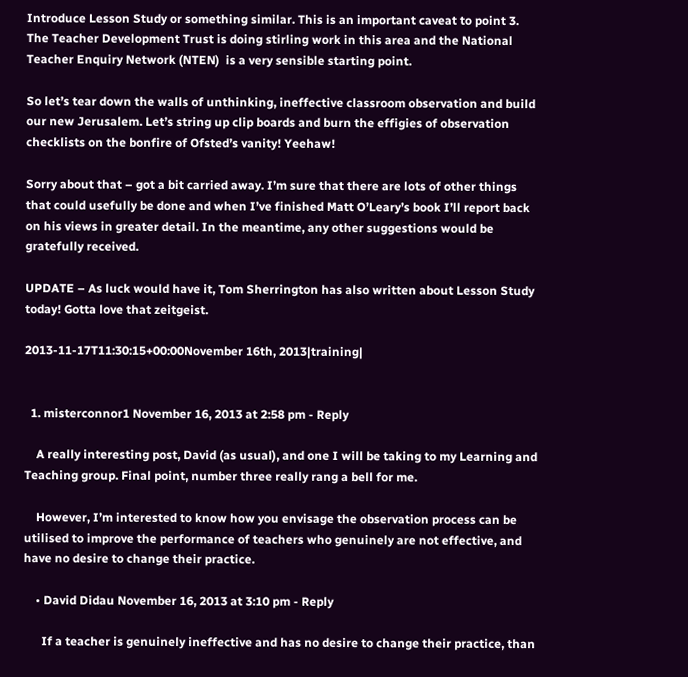Introduce Lesson Study or something similar. This is an important caveat to point 3. The Teacher Development Trust is doing stirling work in this area and the National Teacher Enquiry Network (NTEN)  is a very sensible starting point.

So let’s tear down the walls of unthinking, ineffective classroom observation and build our new Jerusalem. Let’s string up clip boards and burn the effigies of observation checklists on the bonfire of Ofsted’s vanity! Yeehaw!

Sorry about that – got a bit carried away. I’m sure that there are lots of other things that could usefully be done and when I’ve finished Matt O’Leary’s book I’ll report back on his views in greater detail. In the meantime, any other suggestions would be gratefully received.

UPDATE – As luck would have it, Tom Sherrington has also written about Lesson Study today! Gotta love that zeitgeist.

2013-11-17T11:30:15+00:00November 16th, 2013|training|


  1. misterconnor1 November 16, 2013 at 2:58 pm - Reply

    A really interesting post, David (as usual), and one I will be taking to my Learning and Teaching group. Final point, number three really rang a bell for me.

    However, I’m interested to know how you envisage the observation process can be utilised to improve the performance of teachers who genuinely are not effective, and have no desire to change their practice.

    • David Didau November 16, 2013 at 3:10 pm - Reply

      If a teacher is genuinely ineffective and has no desire to change their practice, than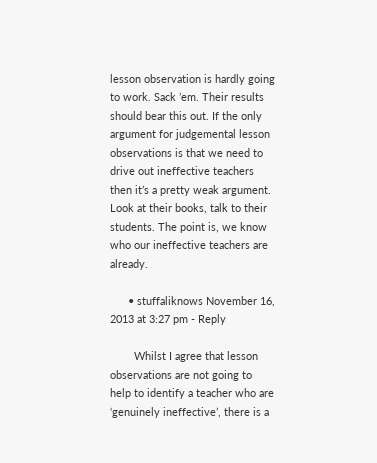lesson observation is hardly going to work. Sack ’em. Their results should bear this out. If the only argument for judgemental lesson observations is that we need to drive out ineffective teachers then it’s a pretty weak argument. Look at their books, talk to their students. The point is, we know who our ineffective teachers are already.

      • stuffaliknows November 16, 2013 at 3:27 pm - Reply

        Whilst I agree that lesson observations are not going to help to identify a teacher who are ‘genuinely ineffective’, there is a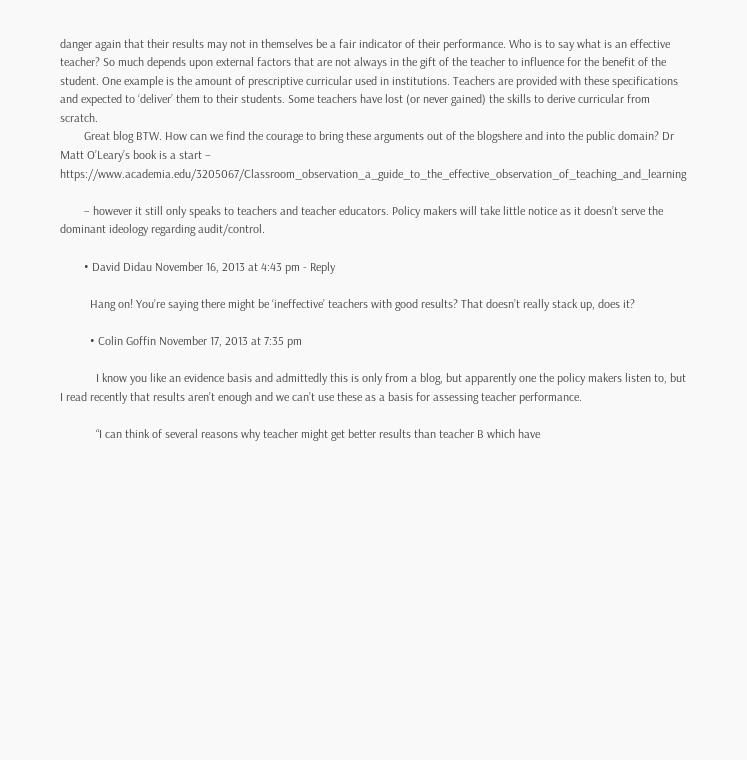danger again that their results may not in themselves be a fair indicator of their performance. Who is to say what is an effective teacher? So much depends upon external factors that are not always in the gift of the teacher to influence for the benefit of the student. One example is the amount of prescriptive curricular used in institutions. Teachers are provided with these specifications and expected to ‘deliver’ them to their students. Some teachers have lost (or never gained) the skills to derive curricular from scratch.
        Great blog BTW. How can we find the courage to bring these arguments out of the blogshere and into the public domain? Dr Matt O’Leary’s book is a start – https://www.academia.edu/3205067/Classroom_observation_a_guide_to_the_effective_observation_of_teaching_and_learning

        – however it still only speaks to teachers and teacher educators. Policy makers will take little notice as it doesn’t serve the dominant ideology regarding audit/control.

        • David Didau November 16, 2013 at 4:43 pm - Reply

          Hang on! You’re saying there might be ‘ineffective’ teachers with good results? That doesn’t really stack up, does it?

          • Colin Goffin November 17, 2013 at 7:35 pm

            I know you like an evidence basis and admittedly this is only from a blog, but apparently one the policy makers listen to, but I read recently that results aren’t enough and we can’t use these as a basis for assessing teacher performance.

            “I can think of several reasons why teacher might get better results than teacher B which have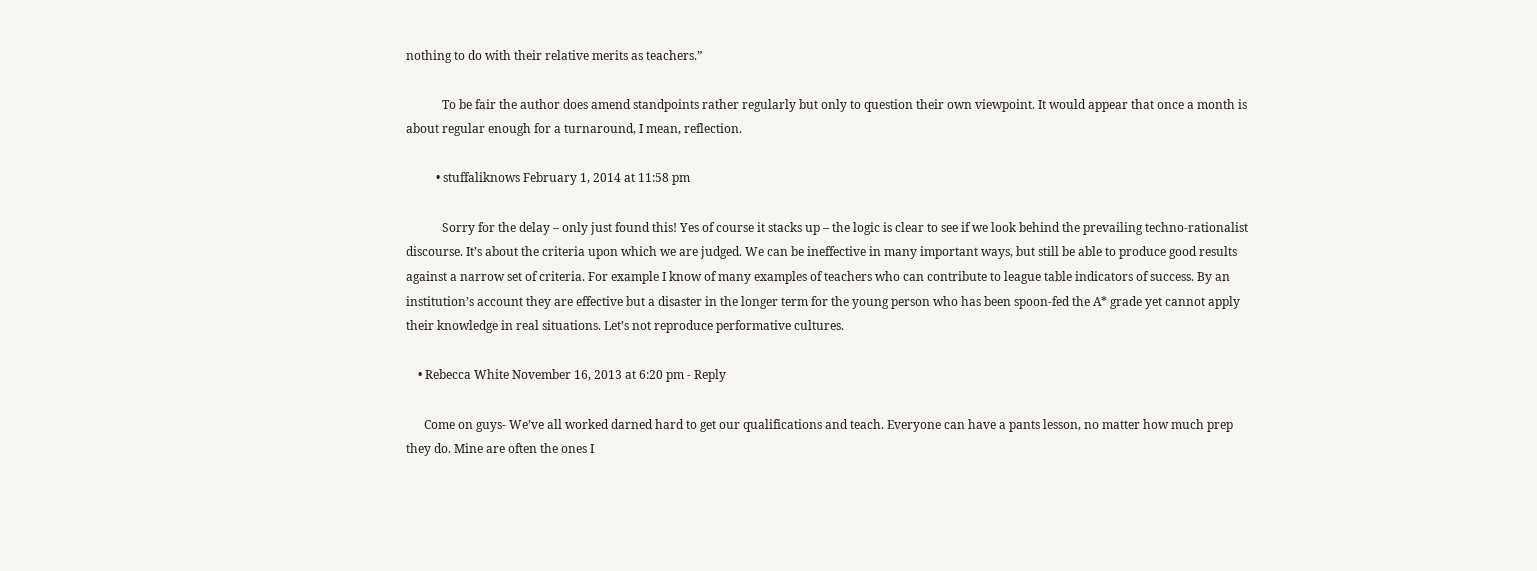nothing to do with their relative merits as teachers.”

            To be fair the author does amend standpoints rather regularly but only to question their own viewpoint. It would appear that once a month is about regular enough for a turnaround, I mean, reflection.

          • stuffaliknows February 1, 2014 at 11:58 pm

            Sorry for the delay – only just found this! Yes of course it stacks up – the logic is clear to see if we look behind the prevailing techno-rationalist discourse. It’s about the criteria upon which we are judged. We can be ineffective in many important ways, but still be able to produce good results against a narrow set of criteria. For example I know of many examples of teachers who can contribute to league table indicators of success. By an institution’s account they are effective but a disaster in the longer term for the young person who has been spoon-fed the A* grade yet cannot apply their knowledge in real situations. Let’s not reproduce performative cultures.

    • Rebecca White November 16, 2013 at 6:20 pm - Reply

      Come on guys- We’ve all worked darned hard to get our qualifications and teach. Everyone can have a pants lesson, no matter how much prep they do. Mine are often the ones I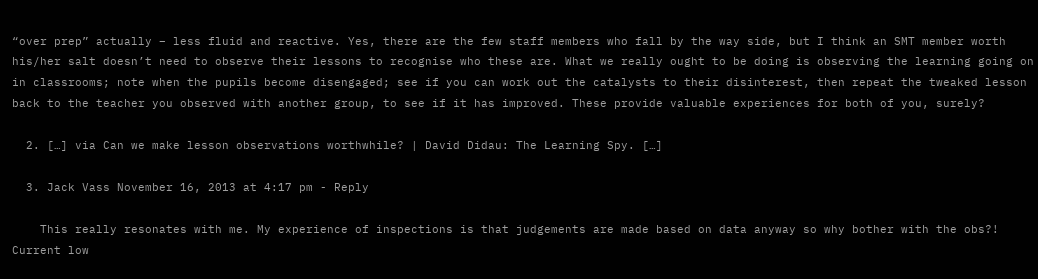“over prep” actually – less fluid and reactive. Yes, there are the few staff members who fall by the way side, but I think an SMT member worth his/her salt doesn’t need to observe their lessons to recognise who these are. What we really ought to be doing is observing the learning going on in classrooms; note when the pupils become disengaged; see if you can work out the catalysts to their disinterest, then repeat the tweaked lesson back to the teacher you observed with another group, to see if it has improved. These provide valuable experiences for both of you, surely?

  2. […] via Can we make lesson observations worthwhile? | David Didau: The Learning Spy. […]

  3. Jack Vass November 16, 2013 at 4:17 pm - Reply

    This really resonates with me. My experience of inspections is that judgements are made based on data anyway so why bother with the obs?! Current low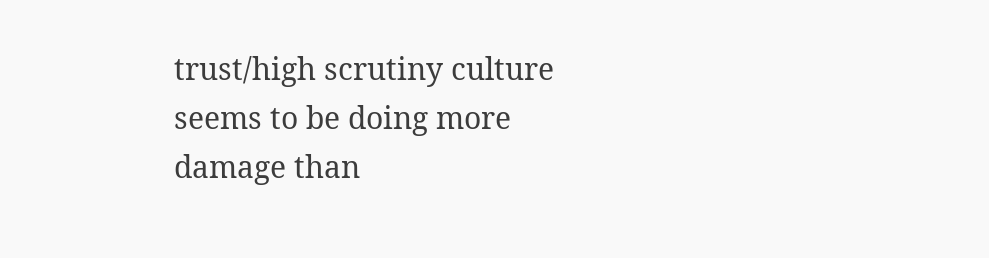trust/high scrutiny culture seems to be doing more damage than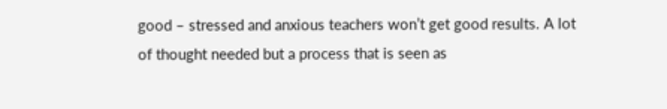good – stressed and anxious teachers won’t get good results. A lot of thought needed but a process that is seen as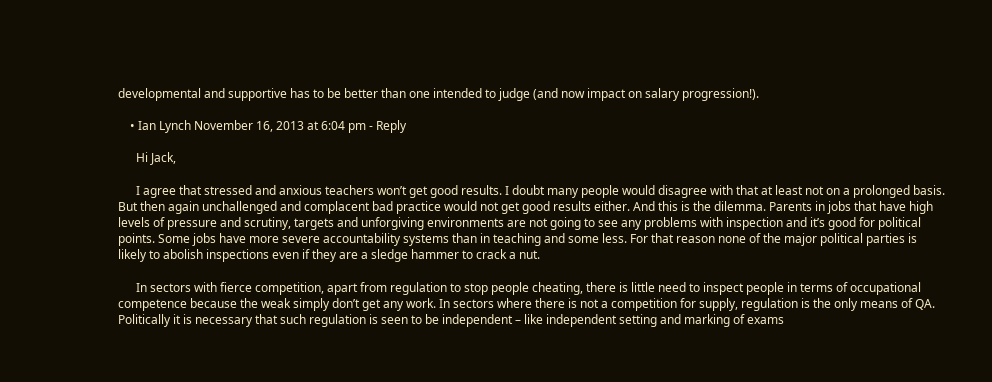developmental and supportive has to be better than one intended to judge (and now impact on salary progression!).

    • Ian Lynch November 16, 2013 at 6:04 pm - Reply

      Hi Jack,

      I agree that stressed and anxious teachers won’t get good results. I doubt many people would disagree with that at least not on a prolonged basis. But then again unchallenged and complacent bad practice would not get good results either. And this is the dilemma. Parents in jobs that have high levels of pressure and scrutiny, targets and unforgiving environments are not going to see any problems with inspection and it’s good for political points. Some jobs have more severe accountability systems than in teaching and some less. For that reason none of the major political parties is likely to abolish inspections even if they are a sledge hammer to crack a nut.

      In sectors with fierce competition, apart from regulation to stop people cheating, there is little need to inspect people in terms of occupational competence because the weak simply don’t get any work. In sectors where there is not a competition for supply, regulation is the only means of QA. Politically it is necessary that such regulation is seen to be independent – like independent setting and marking of exams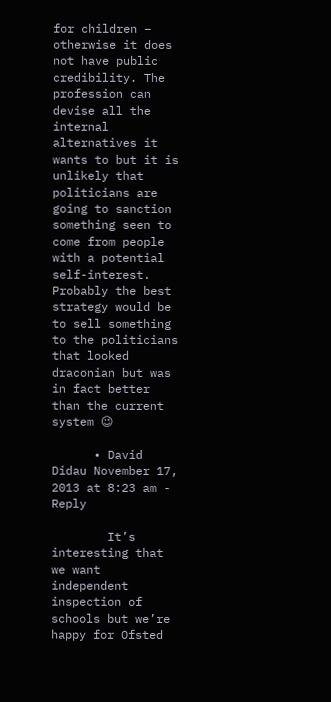for children – otherwise it does not have public credibility. The profession can devise all the internal alternatives it wants to but it is unlikely that politicians are going to sanction something seen to come from people with a potential self-interest. Probably the best strategy would be to sell something to the politicians that looked draconian but was in fact better than the current system 😉

      • David Didau November 17, 2013 at 8:23 am - Reply

        It’s interesting that we want independent inspection of schools but we’re happy for Ofsted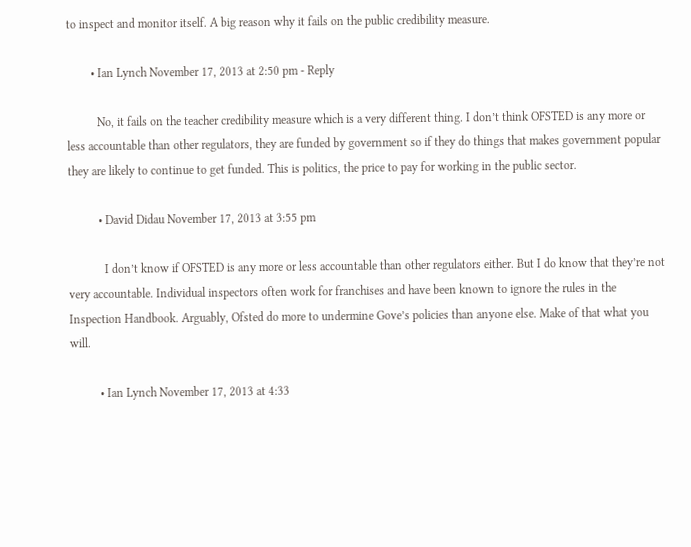to inspect and monitor itself. A big reason why it fails on the public credibility measure.

        • Ian Lynch November 17, 2013 at 2:50 pm - Reply

          No, it fails on the teacher credibility measure which is a very different thing. I don’t think OFSTED is any more or less accountable than other regulators, they are funded by government so if they do things that makes government popular they are likely to continue to get funded. This is politics, the price to pay for working in the public sector.

          • David Didau November 17, 2013 at 3:55 pm

            I don’t know if OFSTED is any more or less accountable than other regulators either. But I do know that they’re not very accountable. Individual inspectors often work for franchises and have been known to ignore the rules in the Inspection Handbook. Arguably, Ofsted do more to undermine Gove’s policies than anyone else. Make of that what you will.

          • Ian Lynch November 17, 2013 at 4:33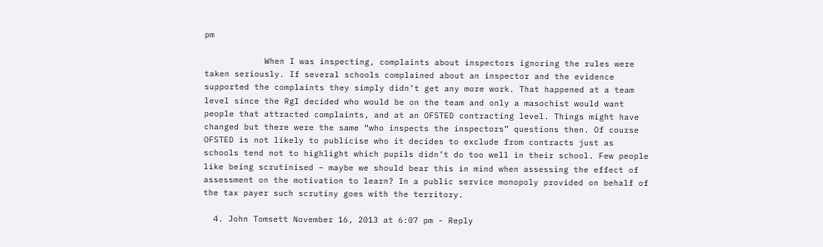pm

            When I was inspecting, complaints about inspectors ignoring the rules were taken seriously. If several schools complained about an inspector and the evidence supported the complaints they simply didn’t get any more work. That happened at a team level since the RgI decided who would be on the team and only a masochist would want people that attracted complaints, and at an OFSTED contracting level. Things might have changed but there were the same “who inspects the inspectors” questions then. Of course OFSTED is not likely to publicise who it decides to exclude from contracts just as schools tend not to highlight which pupils didn’t do too well in their school. Few people like being scrutinised – maybe we should bear this in mind when assessing the effect of assessment on the motivation to learn? In a public service monopoly provided on behalf of the tax payer such scrutiny goes with the territory.

  4. John Tomsett November 16, 2013 at 6:07 pm - Reply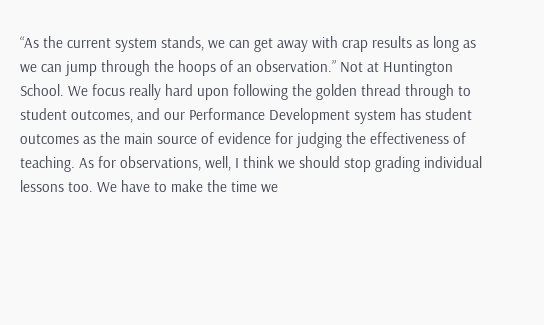“As the current system stands, we can get away with crap results as long as we can jump through the hoops of an observation.” Not at Huntington School. We focus really hard upon following the golden thread through to student outcomes, and our Performance Development system has student outcomes as the main source of evidence for judging the effectiveness of teaching. As for observations, well, I think we should stop grading individual lessons too. We have to make the time we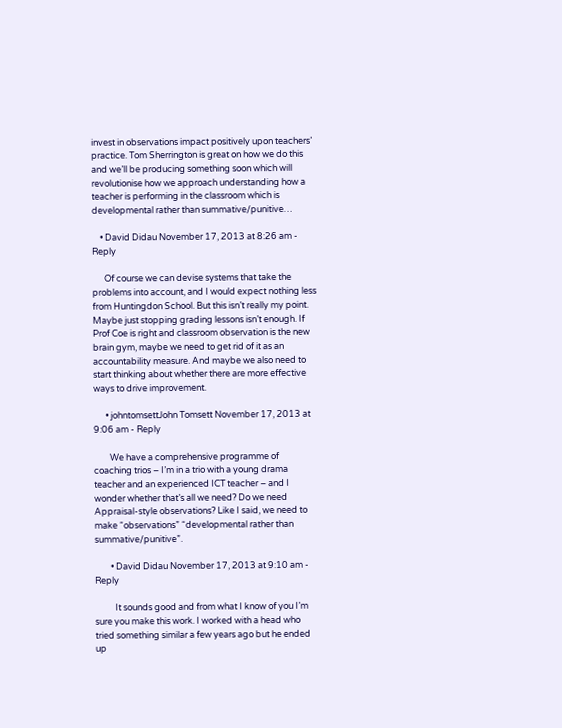invest in observations impact positively upon teachers’ practice. Tom Sherrington is great on how we do this and we’ll be producing something soon which will revolutionise how we approach understanding how a teacher is performing in the classroom which is developmental rather than summative/punitive…

    • David Didau November 17, 2013 at 8:26 am - Reply

      Of course we can devise systems that take the problems into account, and I would expect nothing less from Huntingdon School. But this isn’t really my point. Maybe just stopping grading lessons isn’t enough. If Prof Coe is right and classroom observation is the new brain gym, maybe we need to get rid of it as an accountability measure. And maybe we also need to start thinking about whether there are more effective ways to drive improvement.

      • johntomsettJohn Tomsett November 17, 2013 at 9:06 am - Reply

        We have a comprehensive programme of coaching trios – I’m in a trio with a young drama teacher and an experienced ICT teacher – and I wonder whether that’s all we need? Do we need Appraisal-style observations? Like I said, we need to make “observations” “developmental rather than summative/punitive”.

        • David Didau November 17, 2013 at 9:10 am - Reply

          It sounds good and from what I know of you I’m sure you make this work. I worked with a head who tried something similar a few years ago but he ended up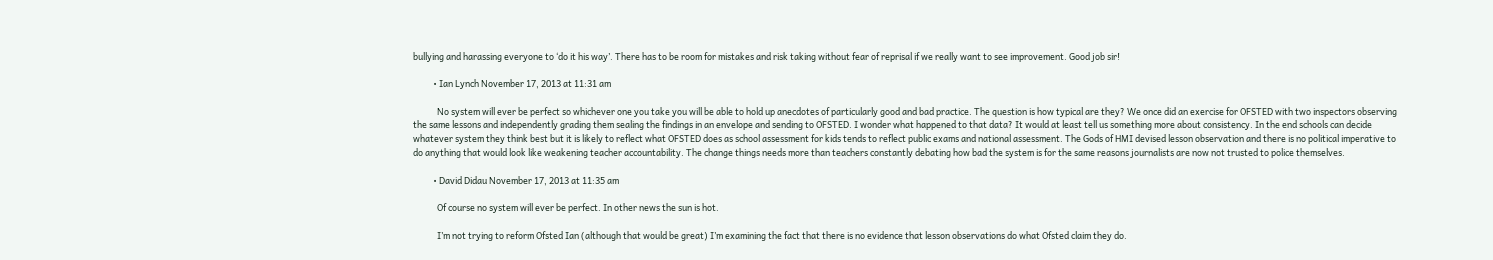bullying and harassing everyone to ‘do it his way’. There has to be room for mistakes and risk taking without fear of reprisal if we really want to see improvement. Good job sir!

          • Ian Lynch November 17, 2013 at 11:31 am

            No system will ever be perfect so whichever one you take you will be able to hold up anecdotes of particularly good and bad practice. The question is how typical are they? We once did an exercise for OFSTED with two inspectors observing the same lessons and independently grading them sealing the findings in an envelope and sending to OFSTED. I wonder what happened to that data? It would at least tell us something more about consistency. In the end schools can decide whatever system they think best but it is likely to reflect what OFSTED does as school assessment for kids tends to reflect public exams and national assessment. The Gods of HMI devised lesson observation and there is no political imperative to do anything that would look like weakening teacher accountability. The change things needs more than teachers constantly debating how bad the system is for the same reasons journalists are now not trusted to police themselves.

          • David Didau November 17, 2013 at 11:35 am

            Of course no system will ever be perfect. In other news the sun is hot.

            I’m not trying to reform Ofsted Ian (although that would be great) I’m examining the fact that there is no evidence that lesson observations do what Ofsted claim they do.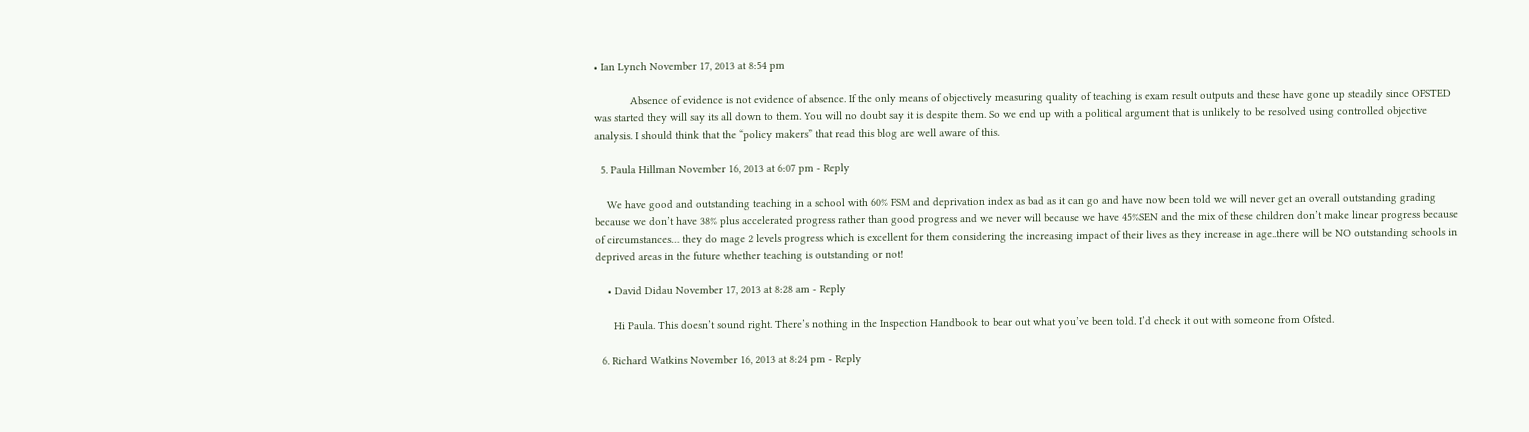• Ian Lynch November 17, 2013 at 8:54 pm

            Absence of evidence is not evidence of absence. If the only means of objectively measuring quality of teaching is exam result outputs and these have gone up steadily since OFSTED was started they will say its all down to them. You will no doubt say it is despite them. So we end up with a political argument that is unlikely to be resolved using controlled objective analysis. I should think that the “policy makers” that read this blog are well aware of this.

  5. Paula Hillman November 16, 2013 at 6:07 pm - Reply

    We have good and outstanding teaching in a school with 60% FSM and deprivation index as bad as it can go and have now been told we will never get an overall outstanding grading because we don’t have 38% plus accelerated progress rather than good progress and we never will because we have 45%SEN and the mix of these children don’t make linear progress because of circumstances… they do mage 2 levels progress which is excellent for them considering the increasing impact of their lives as they increase in age..there will be NO outstanding schools in deprived areas in the future whether teaching is outstanding or not!

    • David Didau November 17, 2013 at 8:28 am - Reply

      Hi Paula. This doesn’t sound right. There’s nothing in the Inspection Handbook to bear out what you’ve been told. I’d check it out with someone from Ofsted.

  6. Richard Watkins November 16, 2013 at 8:24 pm - Reply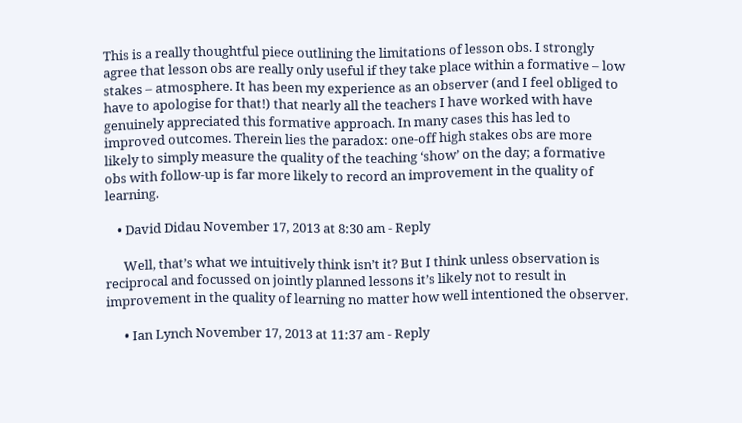This is a really thoughtful piece outlining the limitations of lesson obs. I strongly agree that lesson obs are really only useful if they take place within a formative – low stakes – atmosphere. It has been my experience as an observer (and I feel obliged to have to apologise for that!) that nearly all the teachers I have worked with have genuinely appreciated this formative approach. In many cases this has led to improved outcomes. Therein lies the paradox: one-off high stakes obs are more likely to simply measure the quality of the teaching ‘show’ on the day; a formative obs with follow-up is far more likely to record an improvement in the quality of learning.

    • David Didau November 17, 2013 at 8:30 am - Reply

      Well, that’s what we intuitively think isn’t it? But I think unless observation is reciprocal and focussed on jointly planned lessons it’s likely not to result in improvement in the quality of learning no matter how well intentioned the observer.

      • Ian Lynch November 17, 2013 at 11:37 am - Reply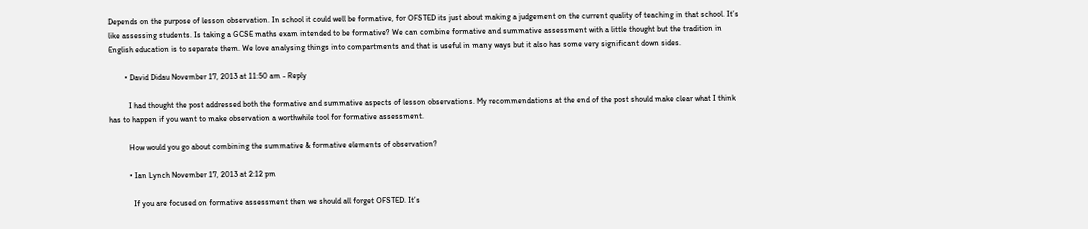Depends on the purpose of lesson observation. In school it could well be formative, for OFSTED its just about making a judgement on the current quality of teaching in that school. It’s like assessing students. Is taking a GCSE maths exam intended to be formative? We can combine formative and summative assessment with a little thought but the tradition in English education is to separate them. We love analysing things into compartments and that is useful in many ways but it also has some very significant down sides.

        • David Didau November 17, 2013 at 11:50 am - Reply

          I had thought the post addressed both the formative and summative aspects of lesson observations. My recommendations at the end of the post should make clear what I think has to happen if you want to make observation a worthwhile tool for formative assessment.

          How would you go about combining the summative & formative elements of observation?

          • Ian Lynch November 17, 2013 at 2:12 pm

            If you are focused on formative assessment then we should all forget OFSTED. It’s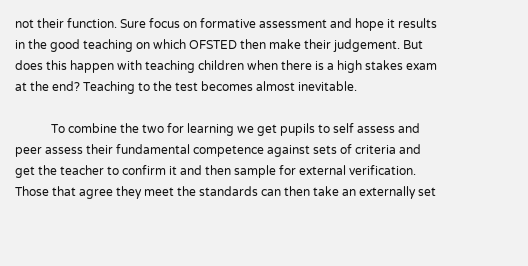not their function. Sure focus on formative assessment and hope it results in the good teaching on which OFSTED then make their judgement. But does this happen with teaching children when there is a high stakes exam at the end? Teaching to the test becomes almost inevitable.

            To combine the two for learning we get pupils to self assess and peer assess their fundamental competence against sets of criteria and get the teacher to confirm it and then sample for external verification. Those that agree they meet the standards can then take an externally set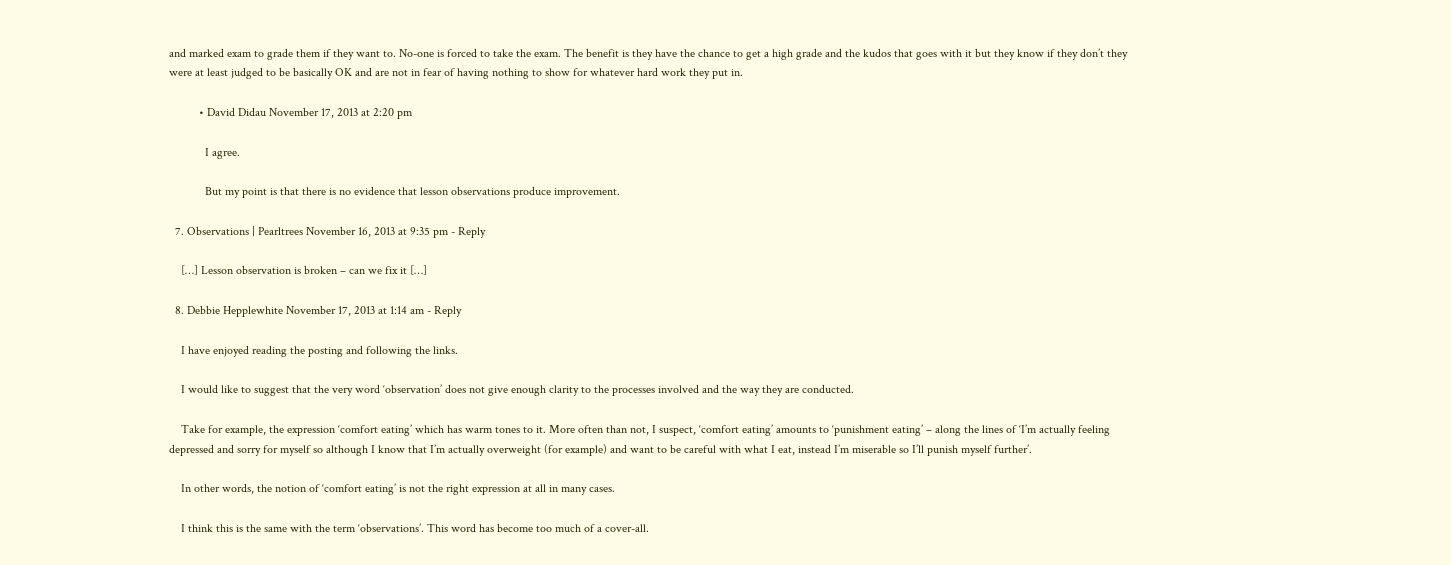and marked exam to grade them if they want to. No-one is forced to take the exam. The benefit is they have the chance to get a high grade and the kudos that goes with it but they know if they don’t they were at least judged to be basically OK and are not in fear of having nothing to show for whatever hard work they put in.

          • David Didau November 17, 2013 at 2:20 pm

            I agree.

            But my point is that there is no evidence that lesson observations produce improvement.

  7. Observations | Pearltrees November 16, 2013 at 9:35 pm - Reply

    […] Lesson observation is broken – can we fix it […]

  8. Debbie Hepplewhite November 17, 2013 at 1:14 am - Reply

    I have enjoyed reading the posting and following the links.

    I would like to suggest that the very word ‘observation’ does not give enough clarity to the processes involved and the way they are conducted.

    Take for example, the expression ‘comfort eating’ which has warm tones to it. More often than not, I suspect, ‘comfort eating’ amounts to ‘punishment eating’ – along the lines of ‘I’m actually feeling depressed and sorry for myself so although I know that I’m actually overweight (for example) and want to be careful with what I eat, instead I’m miserable so I’ll punish myself further’.

    In other words, the notion of ‘comfort eating’ is not the right expression at all in many cases.

    I think this is the same with the term ‘observations’. This word has become too much of a cover-all.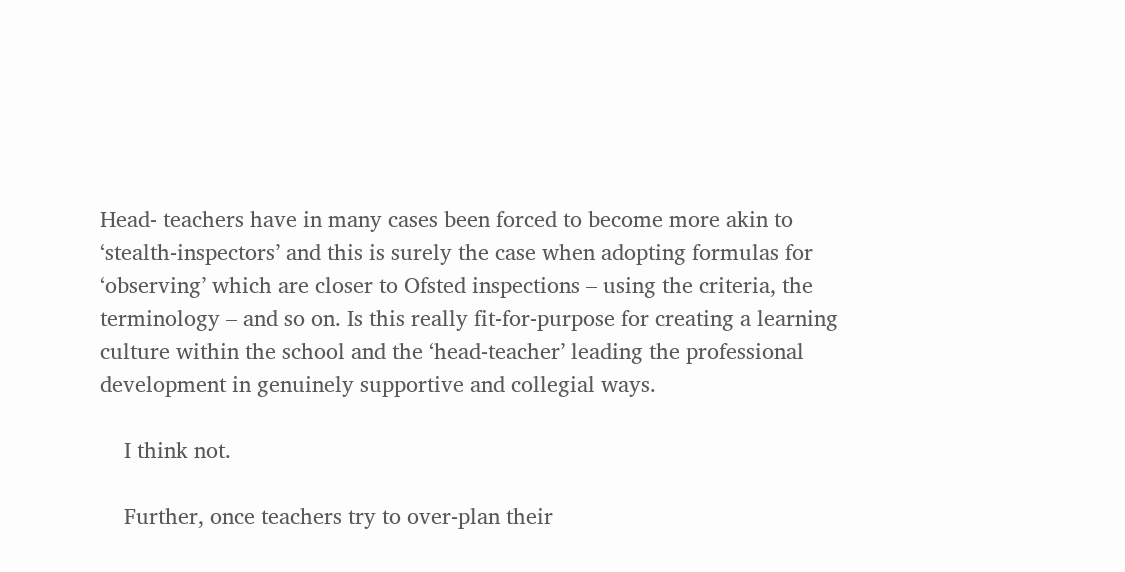Head- teachers have in many cases been forced to become more akin to ‘stealth-inspectors’ and this is surely the case when adopting formulas for ‘observing’ which are closer to Ofsted inspections – using the criteria, the terminology – and so on. Is this really fit-for-purpose for creating a learning culture within the school and the ‘head-teacher’ leading the professional development in genuinely supportive and collegial ways.

    I think not.

    Further, once teachers try to over-plan their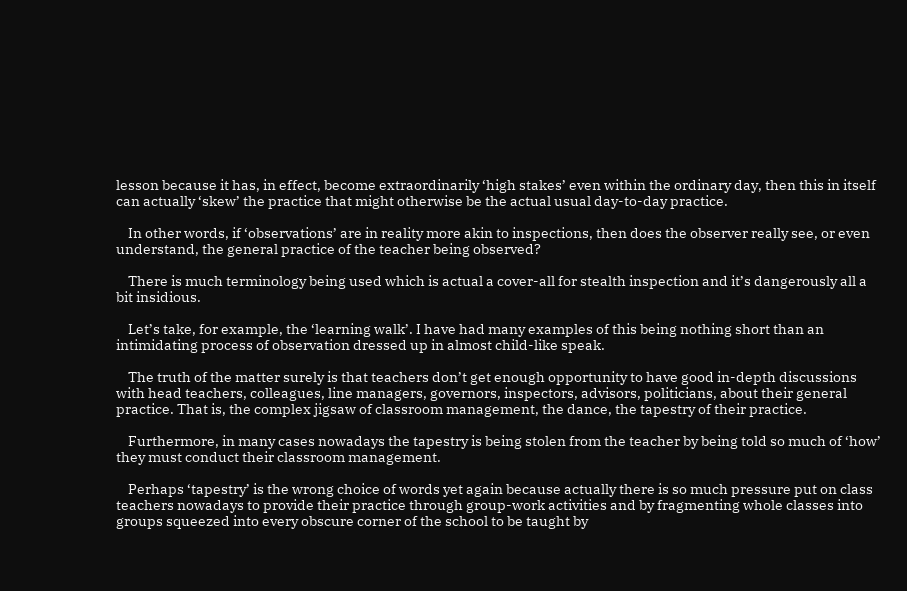lesson because it has, in effect, become extraordinarily ‘high stakes’ even within the ordinary day, then this in itself can actually ‘skew’ the practice that might otherwise be the actual usual day-to-day practice.

    In other words, if ‘observations’ are in reality more akin to inspections, then does the observer really see, or even understand, the general practice of the teacher being observed?

    There is much terminology being used which is actual a cover-all for stealth inspection and it’s dangerously all a bit insidious.

    Let’s take, for example, the ‘learning walk’. I have had many examples of this being nothing short than an intimidating process of observation dressed up in almost child-like speak.

    The truth of the matter surely is that teachers don’t get enough opportunity to have good in-depth discussions with head teachers, colleagues, line managers, governors, inspectors, advisors, politicians, about their general practice. That is, the complex jigsaw of classroom management, the dance, the tapestry of their practice.

    Furthermore, in many cases nowadays the tapestry is being stolen from the teacher by being told so much of ‘how’ they must conduct their classroom management.

    Perhaps ‘tapestry’ is the wrong choice of words yet again because actually there is so much pressure put on class teachers nowadays to provide their practice through group-work activities and by fragmenting whole classes into groups squeezed into every obscure corner of the school to be taught by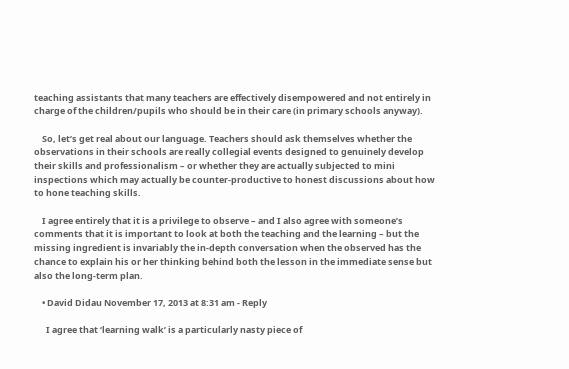teaching assistants that many teachers are effectively disempowered and not entirely in charge of the children/pupils who should be in their care (in primary schools anyway).

    So, let’s get real about our language. Teachers should ask themselves whether the observations in their schools are really collegial events designed to genuinely develop their skills and professionalism – or whether they are actually subjected to mini inspections which may actually be counter-productive to honest discussions about how to hone teaching skills.

    I agree entirely that it is a privilege to observe – and I also agree with someone’s comments that it is important to look at both the teaching and the learning – but the missing ingredient is invariably the in-depth conversation when the observed has the chance to explain his or her thinking behind both the lesson in the immediate sense but also the long-term plan.

    • David Didau November 17, 2013 at 8:31 am - Reply

      I agree that ‘learning walk’ is a particularly nasty piece of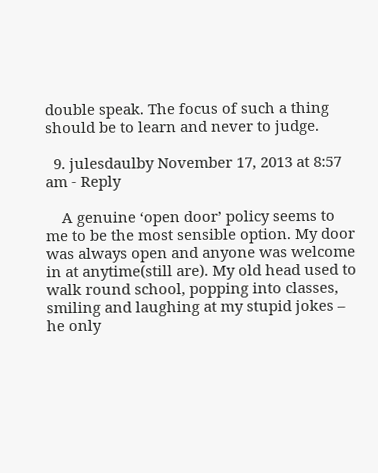double speak. The focus of such a thing should be to learn and never to judge.

  9. julesdaulby November 17, 2013 at 8:57 am - Reply

    A genuine ‘open door’ policy seems to me to be the most sensible option. My door was always open and anyone was welcome in at anytime(still are). My old head used to walk round school, popping into classes, smiling and laughing at my stupid jokes – he only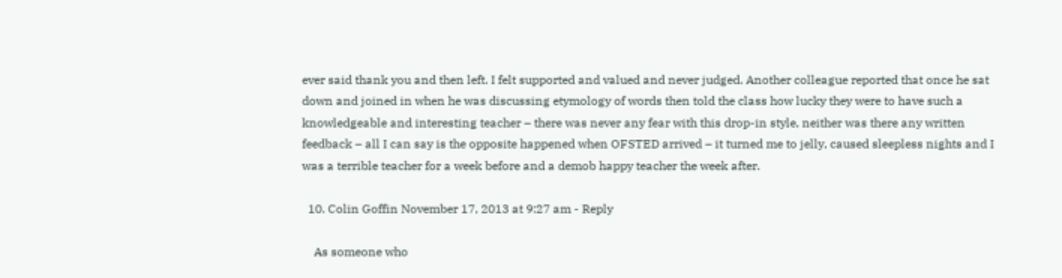ever said thank you and then left. I felt supported and valued and never judged. Another colleague reported that once he sat down and joined in when he was discussing etymology of words then told the class how lucky they were to have such a knowledgeable and interesting teacher – there was never any fear with this drop-in style, neither was there any written feedback – all I can say is the opposite happened when OFSTED arrived – it turned me to jelly, caused sleepless nights and I was a terrible teacher for a week before and a demob happy teacher the week after.

  10. Colin Goffin November 17, 2013 at 9:27 am - Reply

    As someone who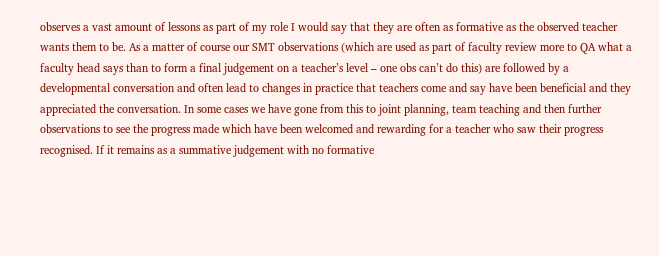observes a vast amount of lessons as part of my role I would say that they are often as formative as the observed teacher wants them to be. As a matter of course our SMT observations (which are used as part of faculty review more to QA what a faculty head says than to form a final judgement on a teacher’s level – one obs can’t do this) are followed by a developmental conversation and often lead to changes in practice that teachers come and say have been beneficial and they appreciated the conversation. In some cases we have gone from this to joint planning, team teaching and then further observations to see the progress made which have been welcomed and rewarding for a teacher who saw their progress recognised. If it remains as a summative judgement with no formative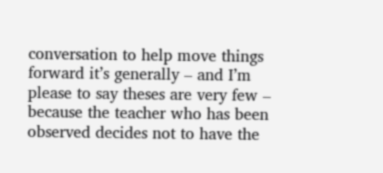conversation to help move things forward it’s generally – and I’m please to say theses are very few – because the teacher who has been observed decides not to have the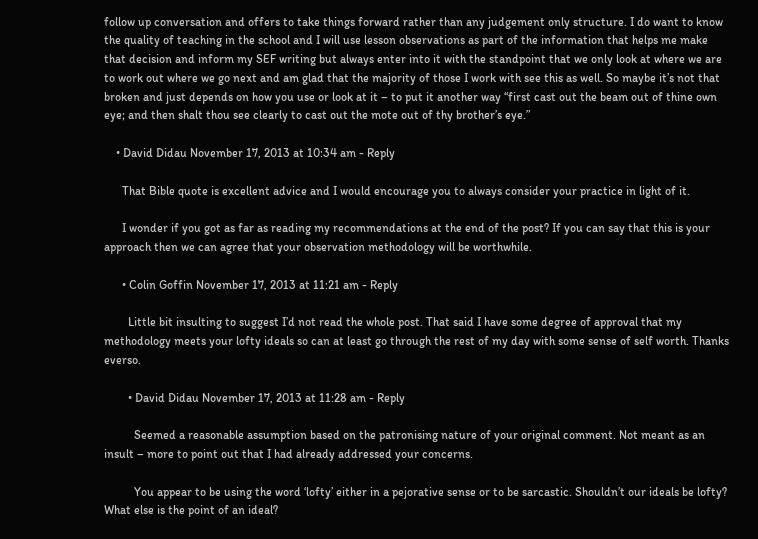follow up conversation and offers to take things forward rather than any judgement only structure. I do want to know the quality of teaching in the school and I will use lesson observations as part of the information that helps me make that decision and inform my SEF writing but always enter into it with the standpoint that we only look at where we are to work out where we go next and am glad that the majority of those I work with see this as well. So maybe it’s not that broken and just depends on how you use or look at it – to put it another way “first cast out the beam out of thine own eye; and then shalt thou see clearly to cast out the mote out of thy brother’s eye.”

    • David Didau November 17, 2013 at 10:34 am - Reply

      That Bible quote is excellent advice and I would encourage you to always consider your practice in light of it.

      I wonder if you got as far as reading my recommendations at the end of the post? If you can say that this is your approach then we can agree that your observation methodology will be worthwhile.

      • Colin Goffin November 17, 2013 at 11:21 am - Reply

        Little bit insulting to suggest I’d not read the whole post. That said I have some degree of approval that my methodology meets your lofty ideals so can at least go through the rest of my day with some sense of self worth. Thanks everso.

        • David Didau November 17, 2013 at 11:28 am - Reply

          Seemed a reasonable assumption based on the patronising nature of your original comment. Not meant as an insult – more to point out that I had already addressed your concerns.

          You appear to be using the word ‘lofty’ either in a pejorative sense or to be sarcastic. Shouldn’t our ideals be lofty? What else is the point of an ideal?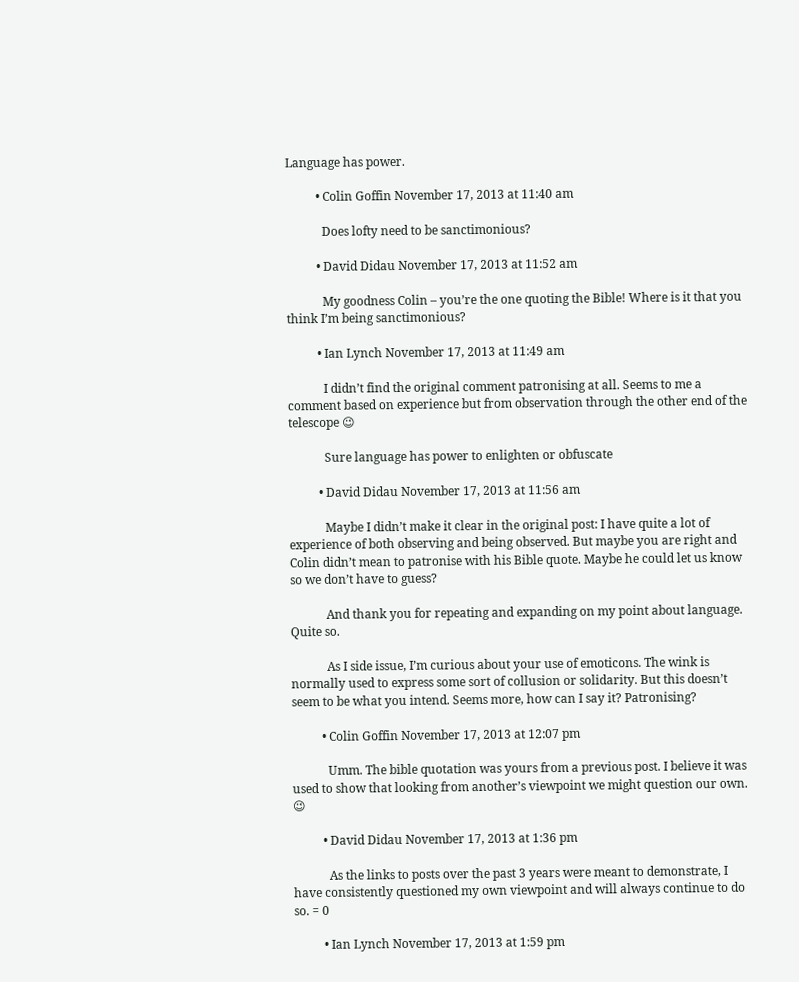Language has power.

          • Colin Goffin November 17, 2013 at 11:40 am

            Does lofty need to be sanctimonious?

          • David Didau November 17, 2013 at 11:52 am

            My goodness Colin – you’re the one quoting the Bible! Where is it that you think I’m being sanctimonious?

          • Ian Lynch November 17, 2013 at 11:49 am

            I didn’t find the original comment patronising at all. Seems to me a comment based on experience but from observation through the other end of the telescope 😉

            Sure language has power to enlighten or obfuscate

          • David Didau November 17, 2013 at 11:56 am

            Maybe I didn’t make it clear in the original post: I have quite a lot of experience of both observing and being observed. But maybe you are right and Colin didn’t mean to patronise with his Bible quote. Maybe he could let us know so we don’t have to guess?

            And thank you for repeating and expanding on my point about language. Quite so.

            As I side issue, I’m curious about your use of emoticons. The wink is normally used to express some sort of collusion or solidarity. But this doesn’t seem to be what you intend. Seems more, how can I say it? Patronising?

          • Colin Goffin November 17, 2013 at 12:07 pm

            Umm. The bible quotation was yours from a previous post. I believe it was used to show that looking from another’s viewpoint we might question our own. 😉

          • David Didau November 17, 2013 at 1:36 pm

            As the links to posts over the past 3 years were meant to demonstrate, I have consistently questioned my own viewpoint and will always continue to do so. = 0

          • Ian Lynch November 17, 2013 at 1:59 pm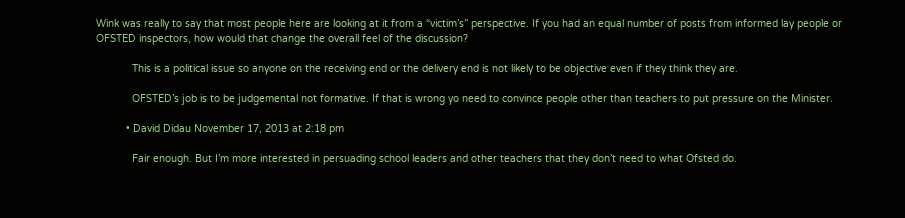Wink was really to say that most people here are looking at it from a “victim’s” perspective. If you had an equal number of posts from informed lay people or OFSTED inspectors, how would that change the overall feel of the discussion?

            This is a political issue so anyone on the receiving end or the delivery end is not likely to be objective even if they think they are.

            OFSTED’s job is to be judgemental not formative. If that is wrong yo need to convince people other than teachers to put pressure on the Minister.

          • David Didau November 17, 2013 at 2:18 pm

            Fair enough. But I’m more interested in persuading school leaders and other teachers that they don’t need to what Ofsted do.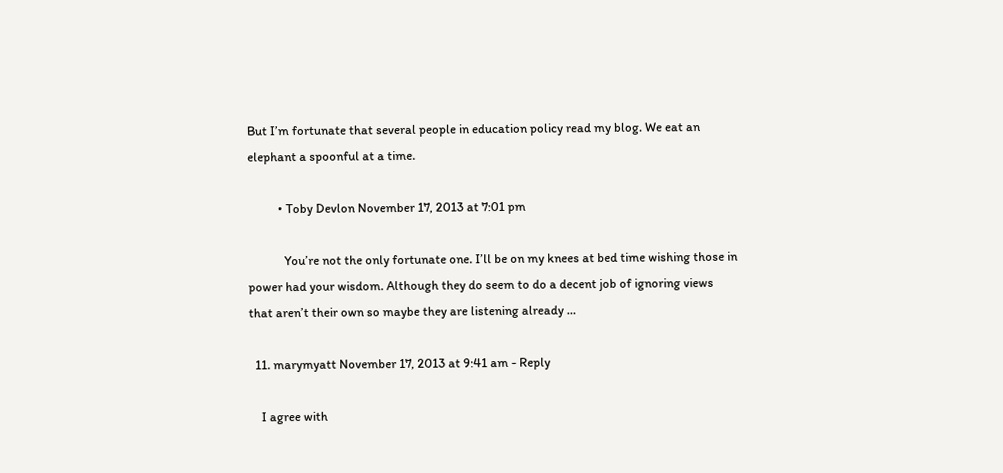But I’m fortunate that several people in education policy read my blog. We eat an elephant a spoonful at a time.

          • Toby Devlon November 17, 2013 at 7:01 pm

            You’re not the only fortunate one. I’ll be on my knees at bed time wishing those in power had your wisdom. Although they do seem to do a decent job of ignoring views that aren’t their own so maybe they are listening already …

  11. marymyatt November 17, 2013 at 9:41 am - Reply

    I agree with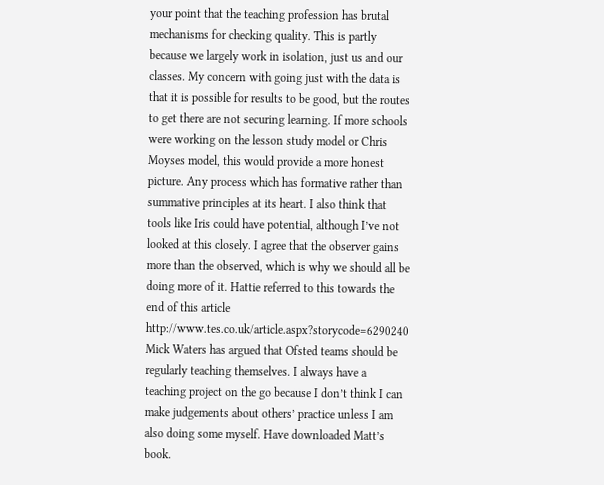your point that the teaching profession has brutal mechanisms for checking quality. This is partly because we largely work in isolation, just us and our classes. My concern with going just with the data is that it is possible for results to be good, but the routes to get there are not securing learning. If more schools were working on the lesson study model or Chris Moyses model, this would provide a more honest picture. Any process which has formative rather than summative principles at its heart. I also think that tools like Iris could have potential, although I’ve not looked at this closely. I agree that the observer gains more than the observed, which is why we should all be doing more of it. Hattie referred to this towards the end of this article http://www.tes.co.uk/article.aspx?storycode=6290240 Mick Waters has argued that Ofsted teams should be regularly teaching themselves. I always have a teaching project on the go because I don’t think I can make judgements about others’ practice unless I am also doing some myself. Have downloaded Matt’s book.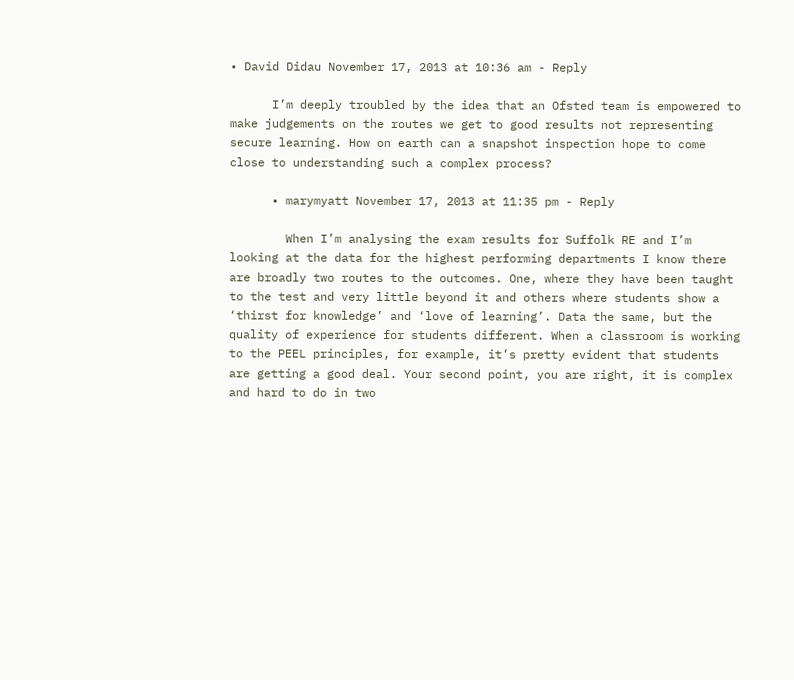• David Didau November 17, 2013 at 10:36 am - Reply

      I’m deeply troubled by the idea that an Ofsted team is empowered to make judgements on the routes we get to good results not representing secure learning. How on earth can a snapshot inspection hope to come close to understanding such a complex process?

      • marymyatt November 17, 2013 at 11:35 pm - Reply

        When I’m analysing the exam results for Suffolk RE and I’m looking at the data for the highest performing departments I know there are broadly two routes to the outcomes. One, where they have been taught to the test and very little beyond it and others where students show a ‘thirst for knowledge’ and ‘love of learning’. Data the same, but the quality of experience for students different. When a classroom is working to the PEEL principles, for example, it’s pretty evident that students are getting a good deal. Your second point, you are right, it is complex and hard to do in two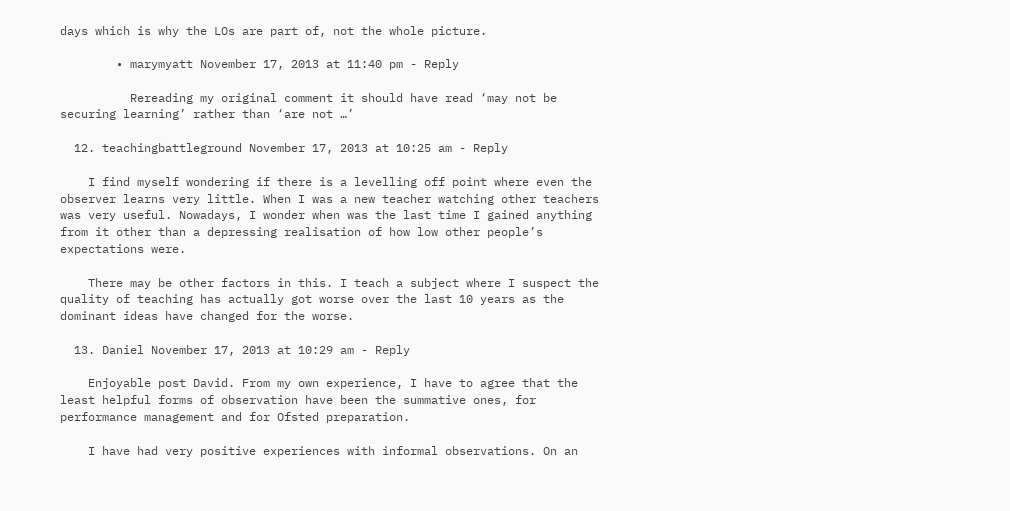days which is why the LOs are part of, not the whole picture.

        • marymyatt November 17, 2013 at 11:40 pm - Reply

          Rereading my original comment it should have read ‘may not be securing learning’ rather than ‘are not …’

  12. teachingbattleground November 17, 2013 at 10:25 am - Reply

    I find myself wondering if there is a levelling off point where even the observer learns very little. When I was a new teacher watching other teachers was very useful. Nowadays, I wonder when was the last time I gained anything from it other than a depressing realisation of how low other people’s expectations were.

    There may be other factors in this. I teach a subject where I suspect the quality of teaching has actually got worse over the last 10 years as the dominant ideas have changed for the worse.

  13. Daniel November 17, 2013 at 10:29 am - Reply

    Enjoyable post David. From my own experience, I have to agree that the least helpful forms of observation have been the summative ones, for performance management and for Ofsted preparation.

    I have had very positive experiences with informal observations. On an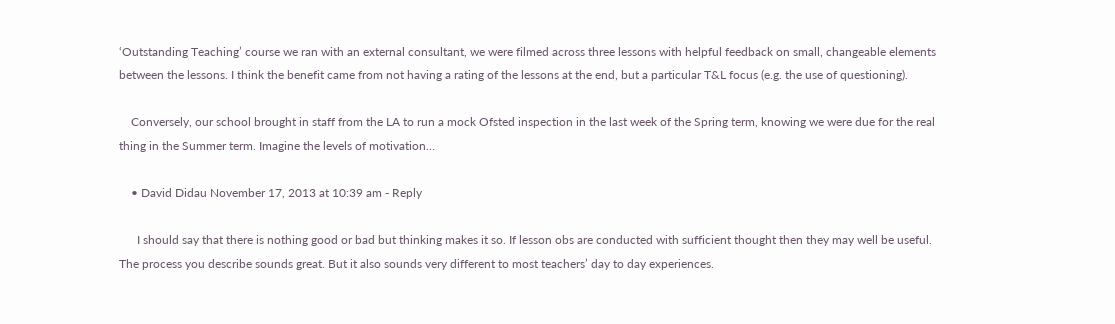‘Outstanding Teaching’ course we ran with an external consultant, we were filmed across three lessons with helpful feedback on small, changeable elements between the lessons. I think the benefit came from not having a rating of the lessons at the end, but a particular T&L focus (e.g. the use of questioning).

    Conversely, our school brought in staff from the LA to run a mock Ofsted inspection in the last week of the Spring term, knowing we were due for the real thing in the Summer term. Imagine the levels of motivation…

    • David Didau November 17, 2013 at 10:39 am - Reply

      I should say that there is nothing good or bad but thinking makes it so. If lesson obs are conducted with sufficient thought then they may well be useful. The process you describe sounds great. But it also sounds very different to most teachers’ day to day experiences.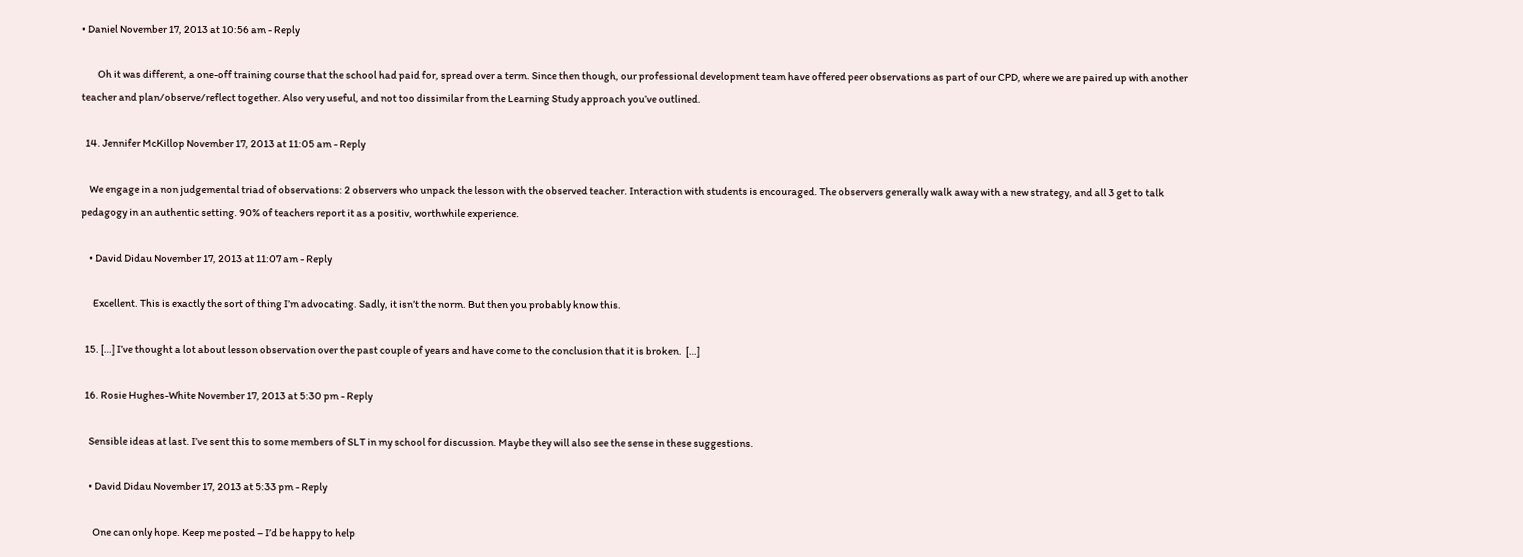• Daniel November 17, 2013 at 10:56 am - Reply

        Oh it was different, a one-off training course that the school had paid for, spread over a term. Since then though, our professional development team have offered peer observations as part of our CPD, where we are paired up with another teacher and plan/observe/reflect together. Also very useful, and not too dissimilar from the Learning Study approach you’ve outlined.

  14. Jennifer McKillop November 17, 2013 at 11:05 am - Reply

    We engage in a non judgemental triad of observations: 2 observers who unpack the lesson with the observed teacher. Interaction with students is encouraged. The observers generally walk away with a new strategy, and all 3 get to talk pedagogy in an authentic setting. 90% of teachers report it as a positiv, worthwhile experience.

    • David Didau November 17, 2013 at 11:07 am - Reply

      Excellent. This is exactly the sort of thing I’m advocating. Sadly, it isn’t the norm. But then you probably know this.

  15. […] I’ve thought a lot about lesson observation over the past couple of years and have come to the conclusion that it is broken.  […]

  16. Rosie Hughes-White November 17, 2013 at 5:30 pm - Reply

    Sensible ideas at last. I’ve sent this to some members of SLT in my school for discussion. Maybe they will also see the sense in these suggestions.

    • David Didau November 17, 2013 at 5:33 pm - Reply

      One can only hope. Keep me posted – I’d be happy to help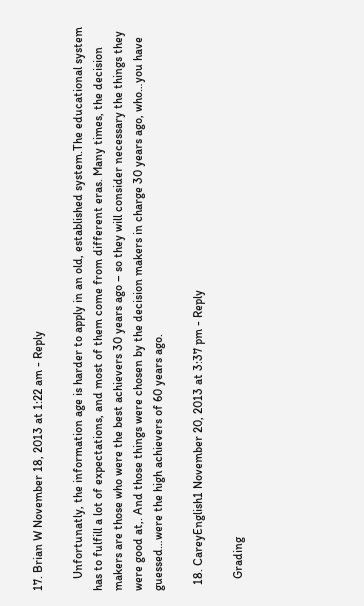17. Brian W November 18, 2013 at 1:22 am - Reply

    Unfortunatly, the information age is harder to apply in an old, established system.The educational system has to fulfill a lot of expectations, and most of them come from different eras. Many times, the decision makers are those who were the best achievers 30 years ago – so they will consider necessary the things they were good at,. And those things were chosen by the decision makers in charge 30 years ago, who…you have guessed…were the high achievers of 60 years ago.

  18. CareyEnglish1 November 20, 2013 at 3:37 pm - Reply

    Grading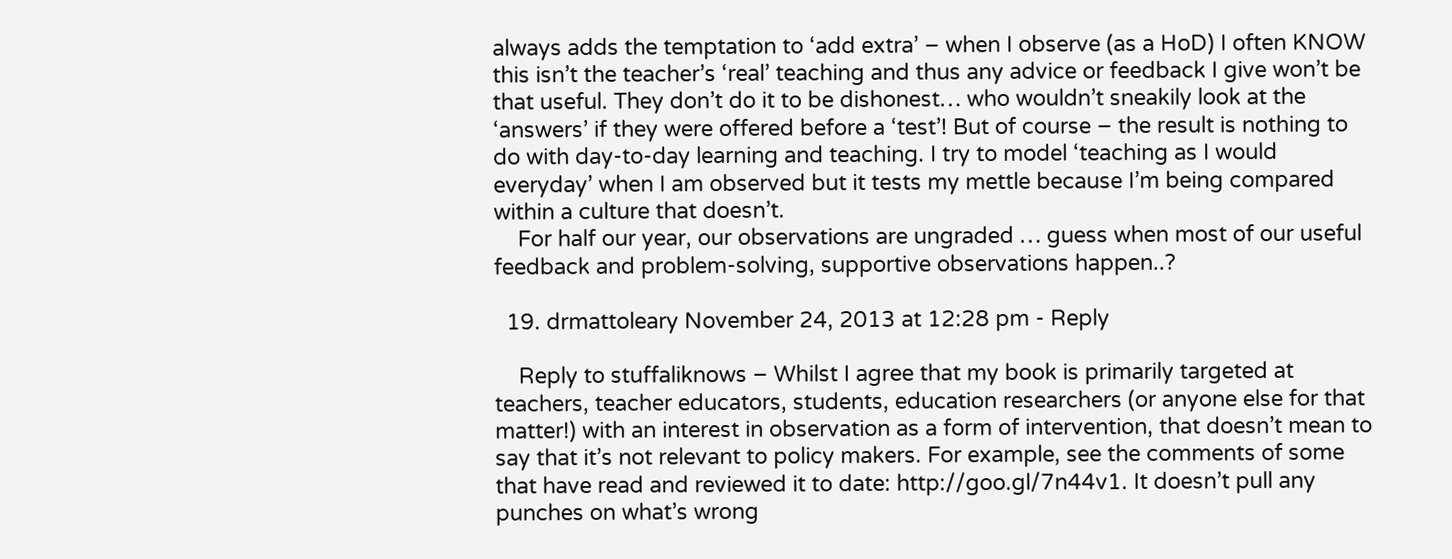always adds the temptation to ‘add extra’ – when I observe (as a HoD) I often KNOW this isn’t the teacher’s ‘real’ teaching and thus any advice or feedback I give won’t be that useful. They don’t do it to be dishonest… who wouldn’t sneakily look at the ‘answers’ if they were offered before a ‘test’! But of course – the result is nothing to do with day-to-day learning and teaching. I try to model ‘teaching as I would everyday’ when I am observed but it tests my mettle because I’m being compared within a culture that doesn’t.
    For half our year, our observations are ungraded … guess when most of our useful feedback and problem-solving, supportive observations happen..?

  19. drmattoleary November 24, 2013 at 12:28 pm - Reply

    Reply to stuffaliknows – Whilst I agree that my book is primarily targeted at teachers, teacher educators, students, education researchers (or anyone else for that matter!) with an interest in observation as a form of intervention, that doesn’t mean to say that it’s not relevant to policy makers. For example, see the comments of some that have read and reviewed it to date: http://goo.gl/7n44v1. It doesn’t pull any punches on what’s wrong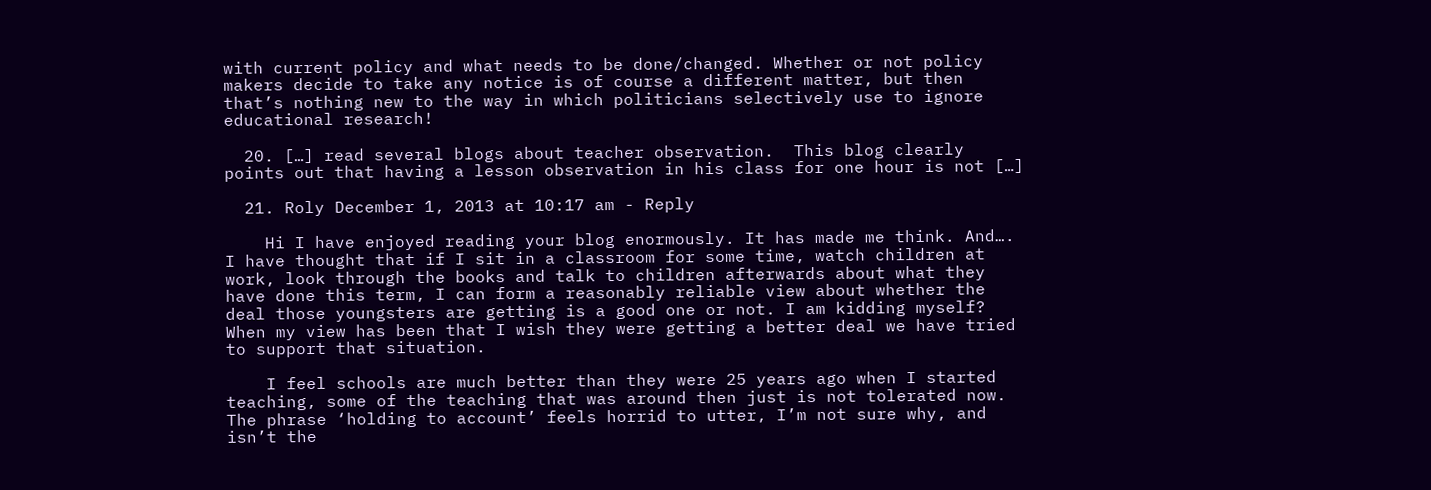with current policy and what needs to be done/changed. Whether or not policy makers decide to take any notice is of course a different matter, but then that’s nothing new to the way in which politicians selectively use to ignore educational research!

  20. […] read several blogs about teacher observation.  This blog clearly points out that having a lesson observation in his class for one hour is not […]

  21. Roly December 1, 2013 at 10:17 am - Reply

    Hi I have enjoyed reading your blog enormously. It has made me think. And…. I have thought that if I sit in a classroom for some time, watch children at work, look through the books and talk to children afterwards about what they have done this term, I can form a reasonably reliable view about whether the deal those youngsters are getting is a good one or not. I am kidding myself? When my view has been that I wish they were getting a better deal we have tried to support that situation.

    I feel schools are much better than they were 25 years ago when I started teaching, some of the teaching that was around then just is not tolerated now. The phrase ‘holding to account’ feels horrid to utter, I’m not sure why, and isn’t the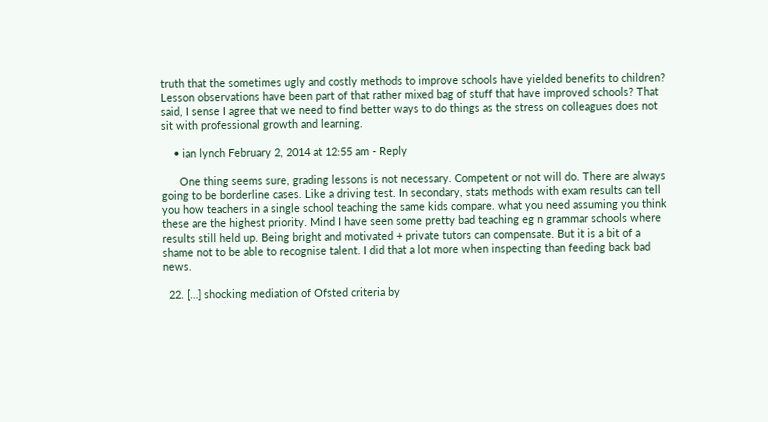truth that the sometimes ugly and costly methods to improve schools have yielded benefits to children? Lesson observations have been part of that rather mixed bag of stuff that have improved schools? That said, I sense I agree that we need to find better ways to do things as the stress on colleagues does not sit with professional growth and learning.

    • ian lynch February 2, 2014 at 12:55 am - Reply

      One thing seems sure, grading lessons is not necessary. Competent or not will do. There are always going to be borderline cases. Like a driving test. In secondary, stats methods with exam results can tell you how teachers in a single school teaching the same kids compare. what you need assuming you think these are the highest priority. Mind I have seen some pretty bad teaching eg n grammar schools where results still held up. Being bright and motivated + private tutors can compensate. But it is a bit of a shame not to be able to recognise talent. I did that a lot more when inspecting than feeding back bad news.

  22. […] shocking mediation of Ofsted criteria by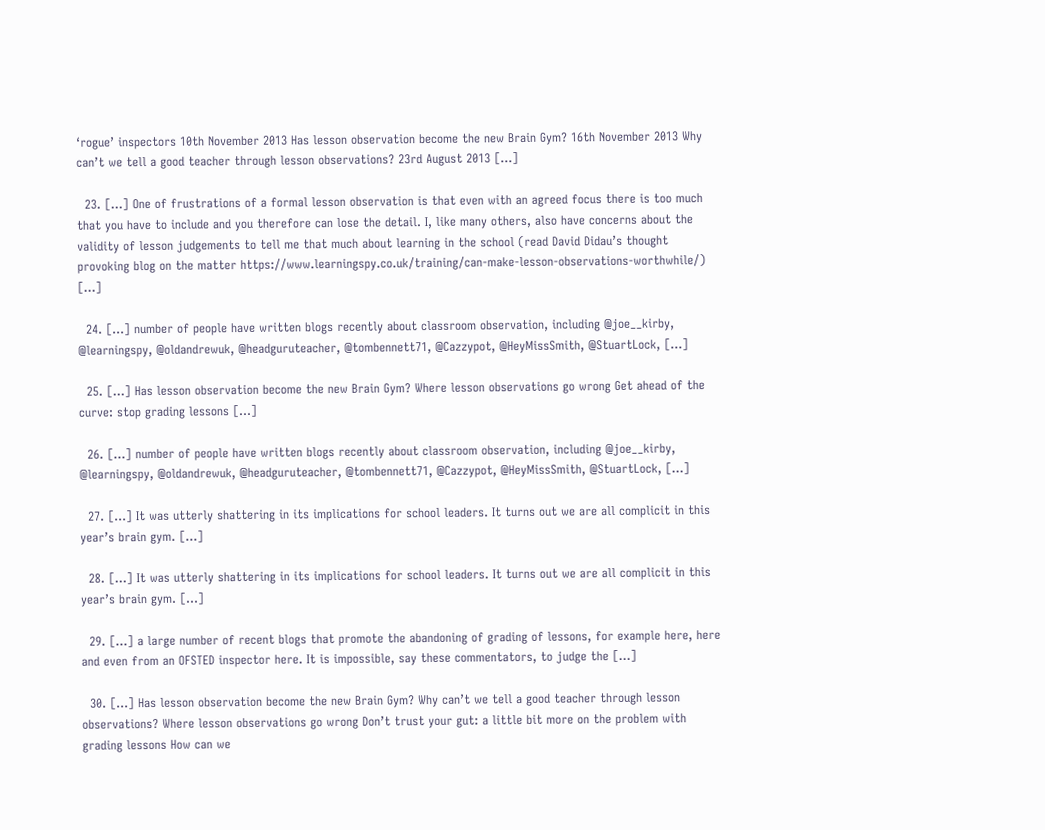‘rogue’ inspectors 10th November 2013 Has lesson observation become the new Brain Gym? 16th November 2013 Why can’t we tell a good teacher through lesson observations? 23rd August 2013 […]

  23. […] One of frustrations of a formal lesson observation is that even with an agreed focus there is too much that you have to include and you therefore can lose the detail. I, like many others, also have concerns about the validity of lesson judgements to tell me that much about learning in the school (read David Didau’s thought provoking blog on the matter https://www.learningspy.co.uk/training/can-make-lesson-observations-worthwhile/) […]

  24. […] number of people have written blogs recently about classroom observation, including @joe__kirby, @learningspy, @oldandrewuk, @headguruteacher, @tombennett71, @Cazzypot, @HeyMissSmith, @StuartLock, […]

  25. […] Has lesson observation become the new Brain Gym? Where lesson observations go wrong Get ahead of the curve: stop grading lessons […]

  26. […] number of people have written blogs recently about classroom observation, including @joe__kirby, @learningspy, @oldandrewuk, @headguruteacher, @tombennett71, @Cazzypot, @HeyMissSmith, @StuartLock, […]

  27. […] It was utterly shattering in its implications for school leaders. It turns out we are all complicit in this year’s brain gym. […]

  28. […] It was utterly shattering in its implications for school leaders. It turns out we are all complicit in this year’s brain gym. […]

  29. […] a large number of recent blogs that promote the abandoning of grading of lessons, for example here, here and even from an OFSTED inspector here. It is impossible, say these commentators, to judge the […]

  30. […] Has lesson observation become the new Brain Gym? Why can’t we tell a good teacher through lesson observations? Where lesson observations go wrong Don’t trust your gut: a little bit more on the problem with grading lessons How can we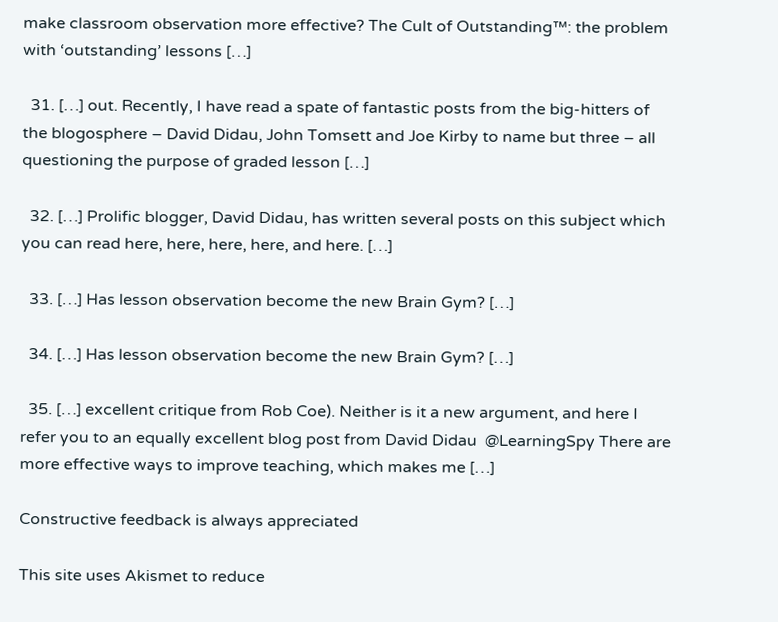make classroom observation more effective? The Cult of Outstanding™: the problem with ‘outstanding’ lessons […]

  31. […] out. Recently, I have read a spate of fantastic posts from the big-hitters of the blogosphere – David Didau, John Tomsett and Joe Kirby to name but three – all questioning the purpose of graded lesson […]

  32. […] Prolific blogger, David Didau, has written several posts on this subject which you can read here, here, here, here, and here. […]

  33. […] Has lesson observation become the new Brain Gym? […]

  34. […] Has lesson observation become the new Brain Gym? […]

  35. […] excellent critique from Rob Coe). Neither is it a new argument, and here I refer you to an equally excellent blog post from David Didau  @LearningSpy There are more effective ways to improve teaching, which makes me […]

Constructive feedback is always appreciated

This site uses Akismet to reduce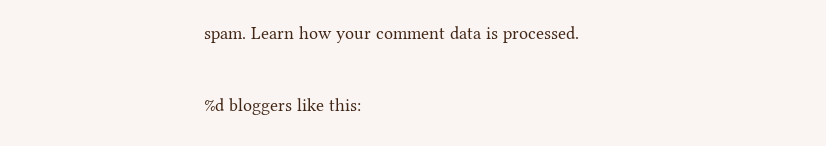spam. Learn how your comment data is processed.

%d bloggers like this: